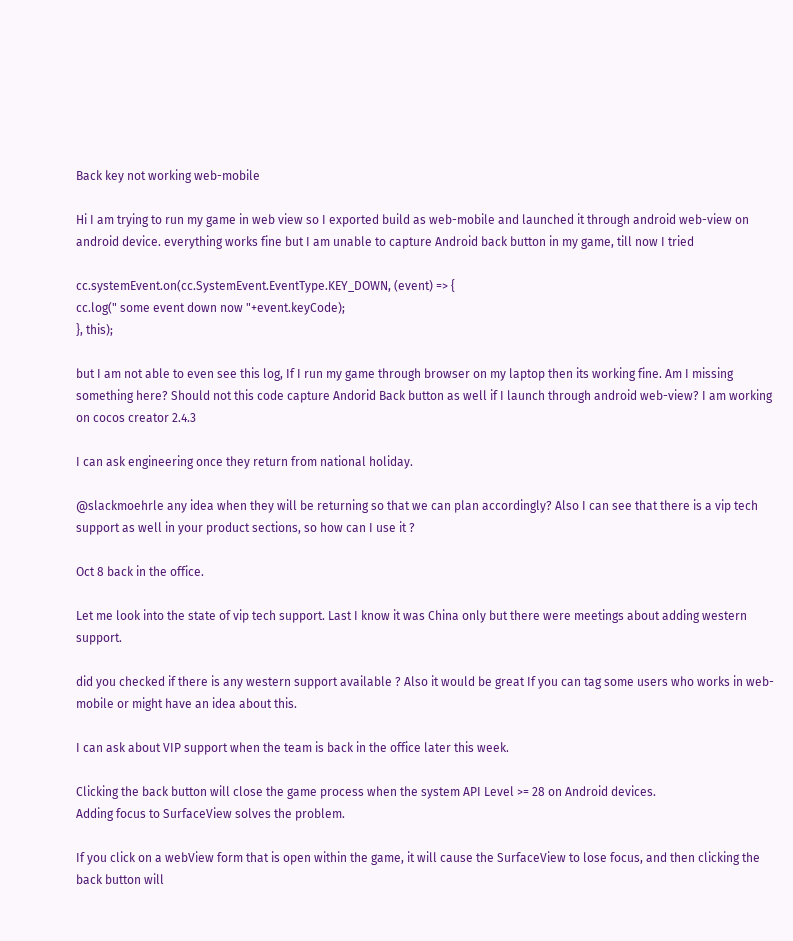Back key not working web-mobile

Hi I am trying to run my game in web view so I exported build as web-mobile and launched it through android web-view on android device. everything works fine but I am unable to capture Android back button in my game, till now I tried

cc.systemEvent.on(cc.SystemEvent.EventType.KEY_DOWN, (event) => {
cc.log(" some event down now "+event.keyCode);
}, this);

but I am not able to even see this log, If I run my game through browser on my laptop then its working fine. Am I missing something here? Should not this code capture Andorid Back button as well if I launch through android web-view? I am working on cocos creator 2.4.3

I can ask engineering once they return from national holiday.

@slackmoehrle any idea when they will be returning so that we can plan accordingly? Also I can see that there is a vip tech support as well in your product sections, so how can I use it ?

Oct 8 back in the office.

Let me look into the state of vip tech support. Last I know it was China only but there were meetings about adding western support.

did you checked if there is any western support available ? Also it would be great If you can tag some users who works in web-mobile or might have an idea about this.

I can ask about VIP support when the team is back in the office later this week.

Clicking the back button will close the game process when the system API Level >= 28 on Android devices.
Adding focus to SurfaceView solves the problem.

If you click on a webView form that is open within the game, it will cause the SurfaceView to lose focus, and then clicking the back button will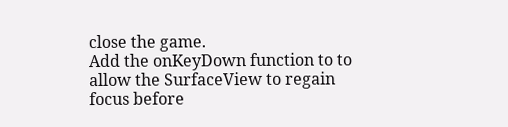close the game.
Add the onKeyDown function to to allow the SurfaceView to regain focus before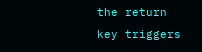the return key triggers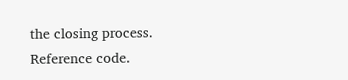the closing process.
Reference code.